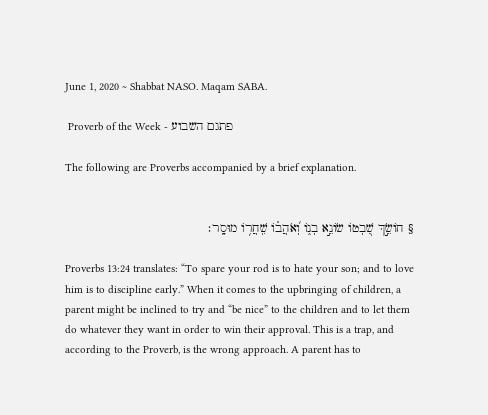June 1, 2020 ~ Shabbat NASO. Maqam SABA.

 Proverb of the Week - פתגם השבוע

The following are Proverbs accompanied by a brief explanation.


§ חוֹשֵׂ֣ךְ שִׁ֭בְטוֹ שׂוֹנֵ֣א בְנ֑וֹ וְ֝אֹהֲב֗וֹ שִֽׁחֲר֥וֹ מוּסָֽר׃

Proverbs 13:24 translates: “To spare your rod is to hate your son; and to love him is to discipline early.” When it comes to the upbringing of children, a parent might be inclined to try and “be nice” to the children and to let them do whatever they want in order to win their approval. This is a trap, and according to the Proverb, is the wrong approach. A parent has to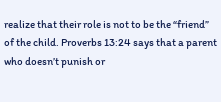realize that their role is not to be the “friend” of the child. Proverbs 13:24 says that a parent who doesn’t punish or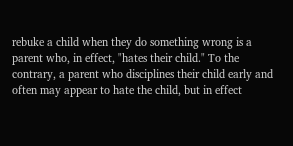rebuke a child when they do something wrong is a parent who, in effect, "hates their child." To the contrary, a parent who disciplines their child early and often may appear to hate the child, but in effect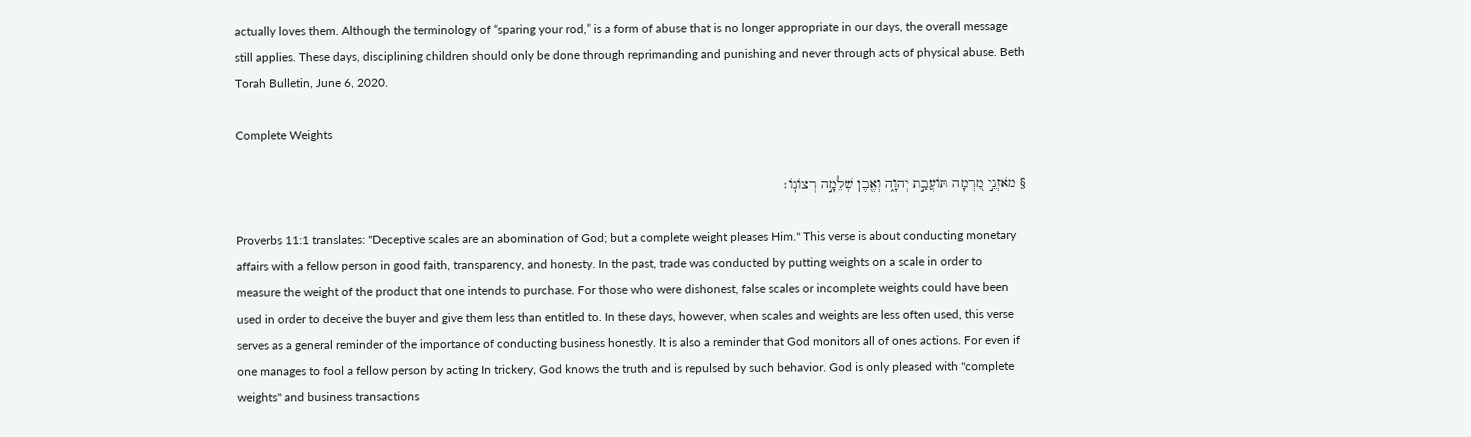actually loves them. Although the terminology of “sparing your rod,” is a form of abuse that is no longer appropriate in our days, the overall message still applies. These days, disciplining children should only be done through reprimanding and punishing and never through acts of physical abuse. Beth Torah Bulletin, June 6, 2020.

Complete Weights

§ מֹאזְנֵ֣י מִ֭רְמָה תּוֹעֲבַ֣ת יְהוָ֑ה וְאֶ֖בֶן שְׁלֵמָ֣ה רְצוֹנֽוֹ׃

Proverbs 11:1 translates: "Deceptive scales are an abomination of God; but a complete weight pleases Him." This verse is about conducting monetary affairs with a fellow person in good faith, transparency, and honesty. In the past, trade was conducted by putting weights on a scale in order to measure the weight of the product that one intends to purchase. For those who were dishonest, false scales or incomplete weights could have been used in order to deceive the buyer and give them less than entitled to. In these days, however, when scales and weights are less often used, this verse serves as a general reminder of the importance of conducting business honestly. It is also a reminder that God monitors all of ones actions. For even if one manages to fool a fellow person by acting In trickery, God knows the truth and is repulsed by such behavior. God is only pleased with "complete weights" and business transactions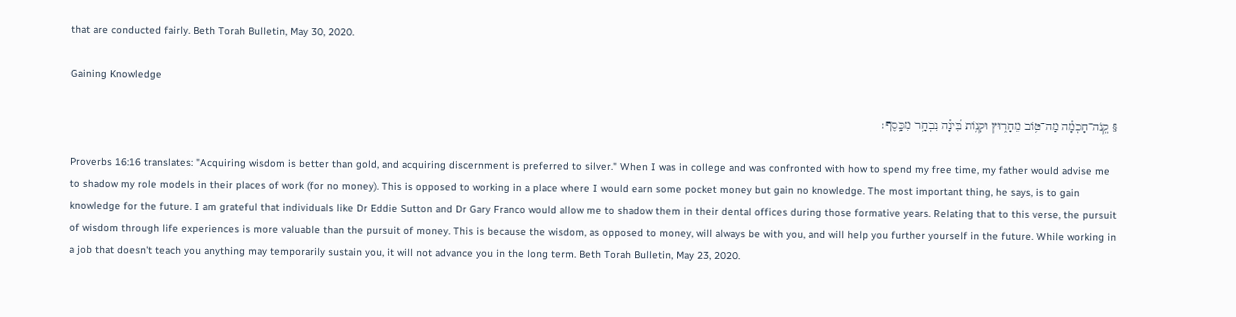that are conducted fairly. Beth Torah Bulletin, May 30, 2020.

Gaining Knowledge

§ קְֽנֹה־חָכְמָ֗ה מַה־טּ֥וֹב מֵחָר֑וּץ וּקְנ֥וֹת בִּ֝ינָ֗ה נִבְחָ֥ר מִכָּֽסֶף׃

Proverbs 16:16 translates: "Acquiring wisdom is better than gold, and acquiring discernment is preferred to silver." When I was in college and was confronted with how to spend my free time, my father would advise me to shadow my role models in their places of work (for no money). This is opposed to working in a place where I would earn some pocket money but gain no knowledge. The most important thing, he says, is to gain knowledge for the future. I am grateful that individuals like Dr Eddie Sutton and Dr Gary Franco would allow me to shadow them in their dental offices during those formative years. Relating that to this verse, the pursuit of wisdom through life experiences is more valuable than the pursuit of money. This is because the wisdom, as opposed to money, will always be with you, and will help you further yourself in the future. While working in a job that doesn't teach you anything may temporarily sustain you, it will not advance you in the long term. Beth Torah Bulletin, May 23, 2020.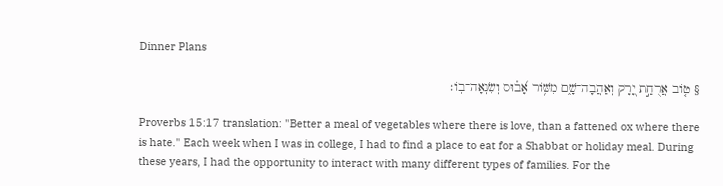Dinner Plans

§ ט֤וֹב אֲרֻחַ֣ת יָ֭רָק וְאַהֲבָה־שָׁ֑ם מִשּׁ֥וֹר אָ֝ב֗וּס וְשִׂנְאָה־בֽוֹ׃

Proverbs 15:17 translation: "Better a meal of vegetables where there is love, than a fattened ox where there is hate." Each week when I was in college, I had to find a place to eat for a Shabbat or holiday meal. During these years, I had the opportunity to interact with many different types of families. For the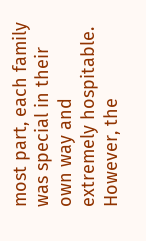most part, each family was special in their own way and extremely hospitable. However, the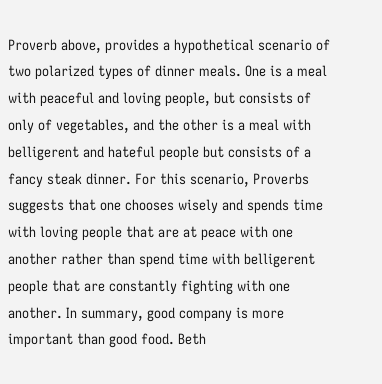Proverb above, provides a hypothetical scenario of two polarized types of dinner meals. One is a meal with peaceful and loving people, but consists of only of vegetables, and the other is a meal with belligerent and hateful people but consists of a fancy steak dinner. For this scenario, Proverbs suggests that one chooses wisely and spends time with loving people that are at peace with one another rather than spend time with belligerent people that are constantly fighting with one another. In summary, good company is more important than good food. Beth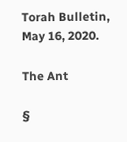Torah Bulletin, May 16, 2020.

The Ant

§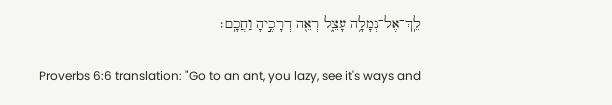לֵֽךְ־אֶל־נְמָלָ֥ה עָצֵ֑ל רְאֵ֖ה דְרָכֶ֣יהָ וַחֲכָֽם׃

Proverbs 6:6 translation: "Go to an ant, you lazy, see it's ways and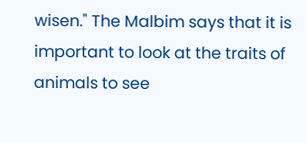wisen." The Malbim says that it is important to look at the traits of animals to see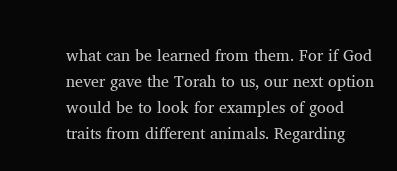what can be learned from them. For if God never gave the Torah to us, our next option would be to look for examples of good traits from different animals. Regarding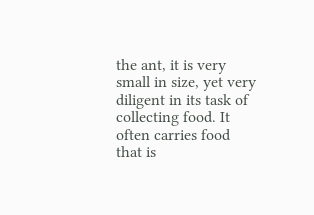the ant, it is very small in size, yet very diligent in its task of collecting food. It often carries food that is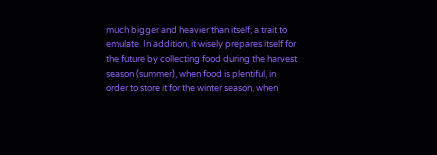much bigger and heavier than itself; a trait to emulate. In addition, it wisely prepares itself for the future by collecting food during the harvest season (summer), when food is plentiful, in order to store it for the winter season, when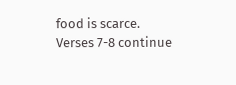food is scarce. Verses 7-8 continue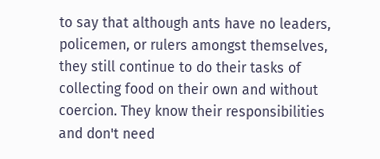to say that although ants have no leaders, policemen, or rulers amongst themselves, they still continue to do their tasks of collecting food on their own and without coercion. They know their responsibilities and don't need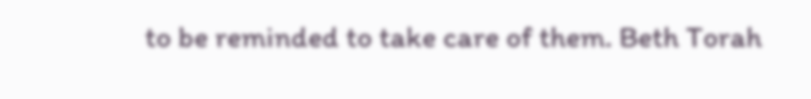to be reminded to take care of them. Beth Torah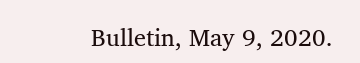Bulletin, May 9, 2020.